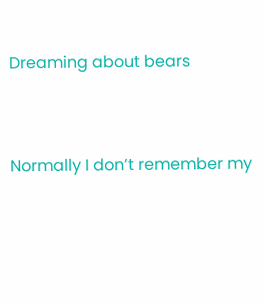Dreaming about bears


Normally I don’t remember my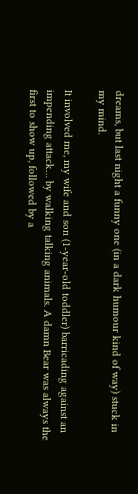dreams, but last night a funny one (in a dark humour kind of way) stuck in my mind.

It involved me, my wife and son (1-year-old toddler) barricading against an impending attack… by walking talking animals. A damn Bear was always the first to show up, followed by a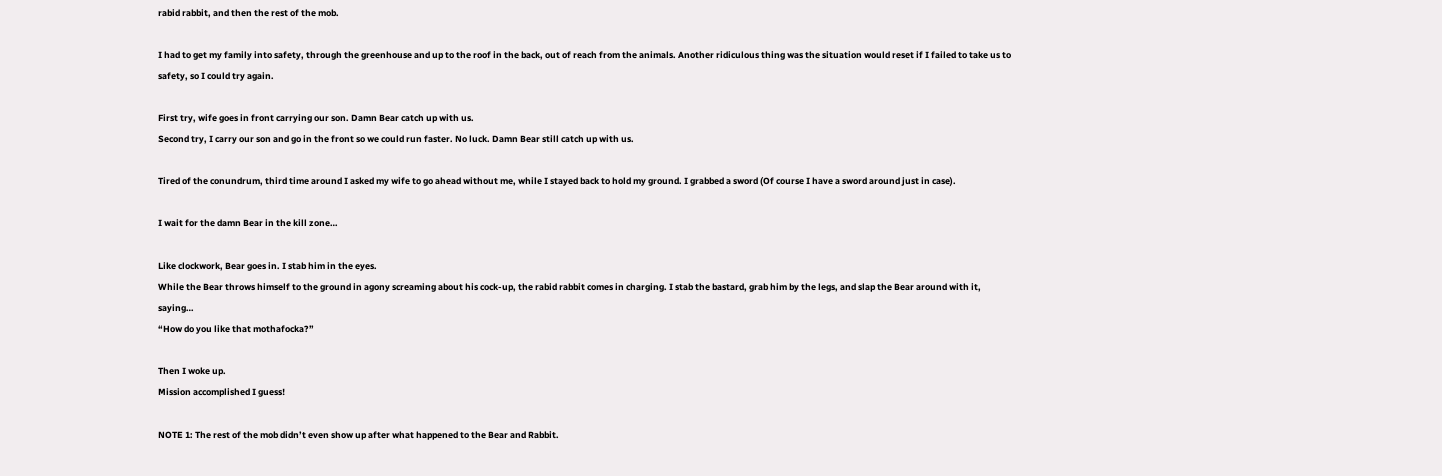rabid rabbit, and then the rest of the mob.

I had to get my family into safety, through the greenhouse and up to the roof in the back, out of reach from the animals. Another ridiculous thing was the situation would reset if I failed to take us to safety, so I could try again.

First try, wife goes in front carrying our son. Damn Bear catch up with us.
Second try, I carry our son and go in the front so we could run faster. No luck. Damn Bear still catch up with us.

Tired of the conundrum, third time around I asked my wife to go ahead without me, while I stayed back to hold my ground. I grabbed a sword (Of course I have a sword around just in case).

I wait for the damn Bear in the kill zone…

Like clockwork, Bear goes in. I stab him in the eyes.
While the Bear throws himself to the ground in agony screaming about his cock-up, the rabid rabbit comes in charging. I stab the bastard, grab him by the legs, and slap the Bear around with it, saying…
“How do you like that mothafocka?”

Then I woke up.
Mission accomplished I guess!

NOTE 1: The rest of the mob didn’t even show up after what happened to the Bear and Rabbit.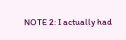NOTE 2: I actually had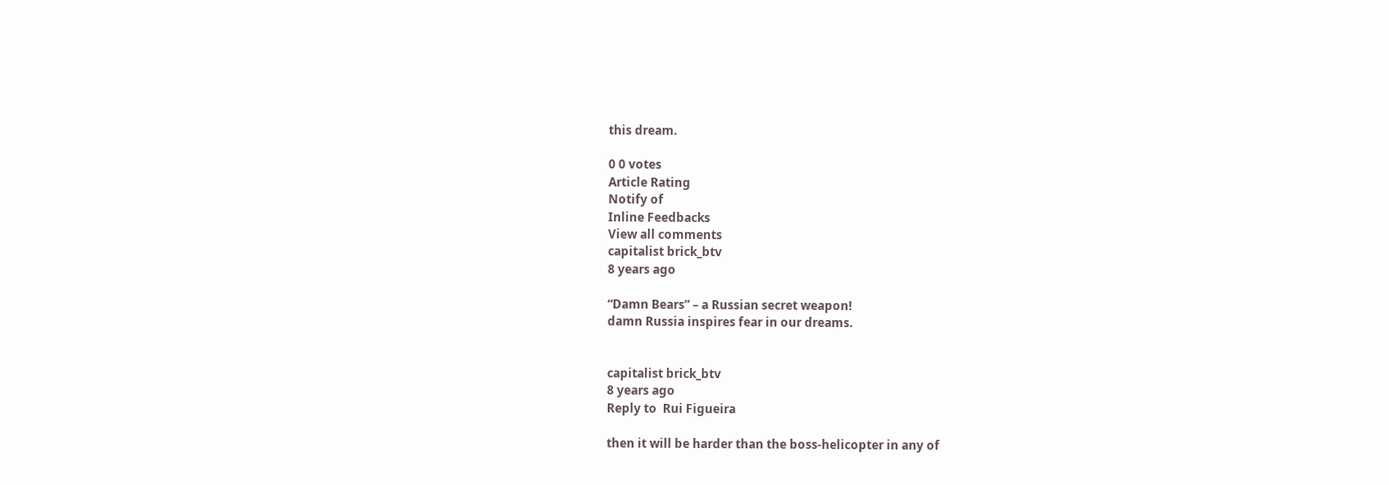this dream.

0 0 votes
Article Rating
Notify of
Inline Feedbacks
View all comments
capitalist brick_btv
8 years ago

“Damn Bears” – a Russian secret weapon!
damn Russia inspires fear in our dreams.


capitalist brick_btv
8 years ago
Reply to  Rui Figueira

then it will be harder than the boss-helicopter in any of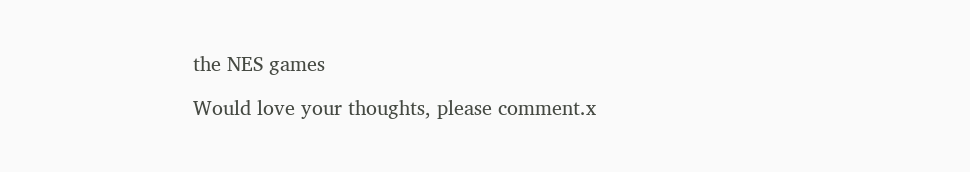the NES games

Would love your thoughts, please comment.x